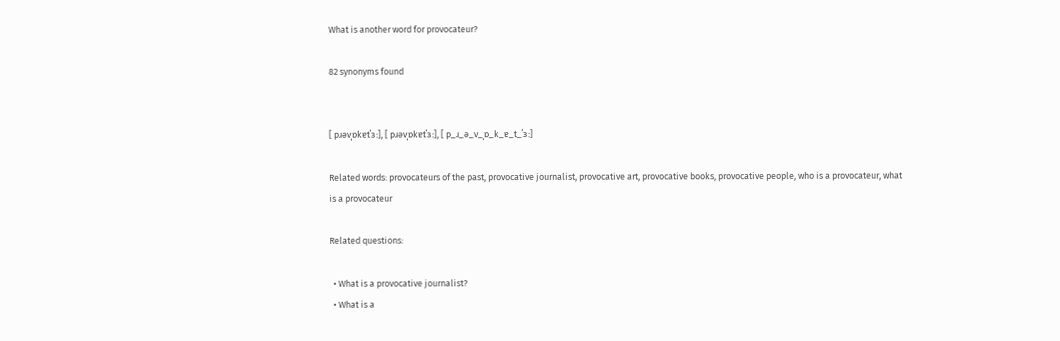What is another word for provocateur?

82 synonyms found


[ pɹəvˌɒkɐtˈɜː], [ pɹəvˌɒkɐtˈɜː], [ p_ɹ_ə_v_ˌɒ_k_ɐ_t_ˈɜː]

Related words: provocateurs of the past, provocative journalist, provocative art, provocative books, provocative people, who is a provocateur, what is a provocateur

Related questions:

  • What is a provocative journalist?
  • What is a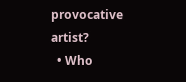provocative artist?
  • Who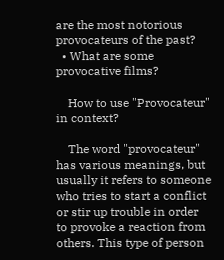are the most notorious provocateurs of the past?
  • What are some provocative films?

    How to use "Provocateur" in context?

    The word "provocateur" has various meanings, but usually it refers to someone who tries to start a conflict or stir up trouble in order to provoke a reaction from others. This type of person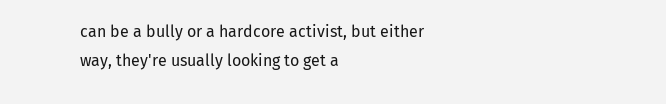can be a bully or a hardcore activist, but either way, they're usually looking to get a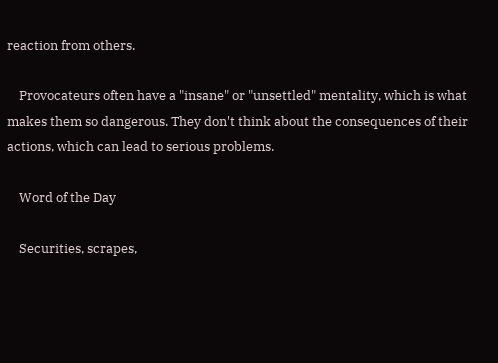reaction from others.

    Provocateurs often have a "insane" or "unsettled" mentality, which is what makes them so dangerous. They don't think about the consequences of their actions, which can lead to serious problems.

    Word of the Day

    Securities, scrapes,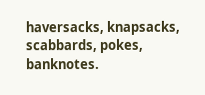haversacks, knapsacks, scabbards, pokes, banknotes.